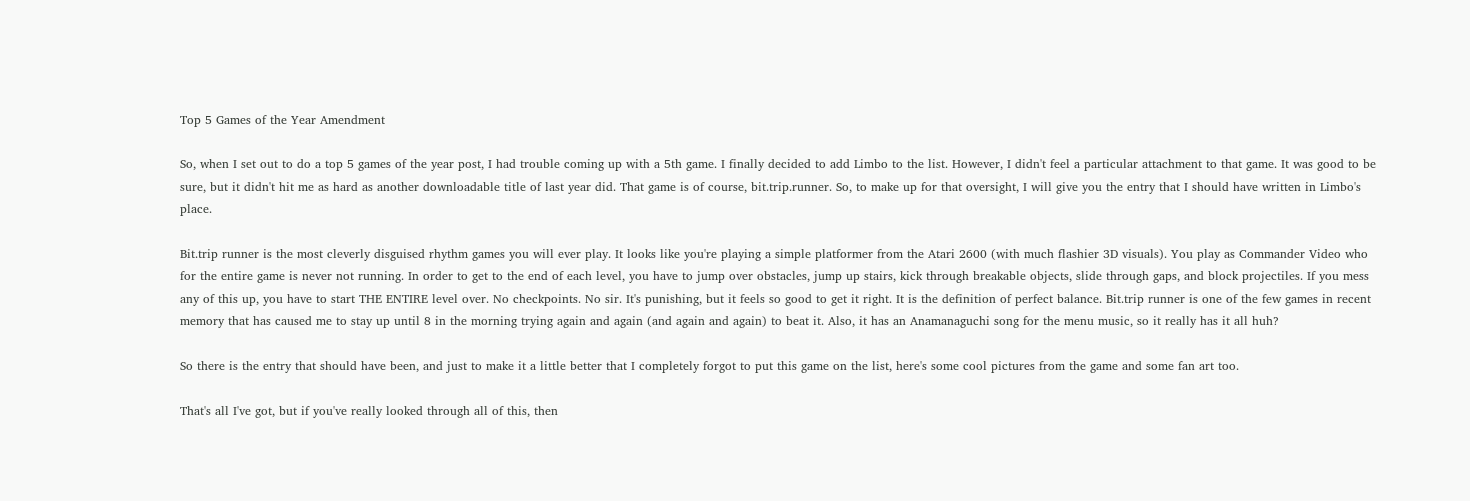Top 5 Games of the Year Amendment

So, when I set out to do a top 5 games of the year post, I had trouble coming up with a 5th game. I finally decided to add Limbo to the list. However, I didn't feel a particular attachment to that game. It was good to be sure, but it didn't hit me as hard as another downloadable title of last year did. That game is of course, bit.trip.runner. So, to make up for that oversight, I will give you the entry that I should have written in Limbo's place.

Bit.trip runner is the most cleverly disguised rhythm games you will ever play. It looks like you're playing a simple platformer from the Atari 2600 (with much flashier 3D visuals). You play as Commander Video who for the entire game is never not running. In order to get to the end of each level, you have to jump over obstacles, jump up stairs, kick through breakable objects, slide through gaps, and block projectiles. If you mess any of this up, you have to start THE ENTIRE level over. No checkpoints. No sir. It's punishing, but it feels so good to get it right. It is the definition of perfect balance. Bit.trip runner is one of the few games in recent memory that has caused me to stay up until 8 in the morning trying again and again (and again and again) to beat it. Also, it has an Anamanaguchi song for the menu music, so it really has it all huh?

So there is the entry that should have been, and just to make it a little better that I completely forgot to put this game on the list, here's some cool pictures from the game and some fan art too.

That's all I've got, but if you've really looked through all of this, then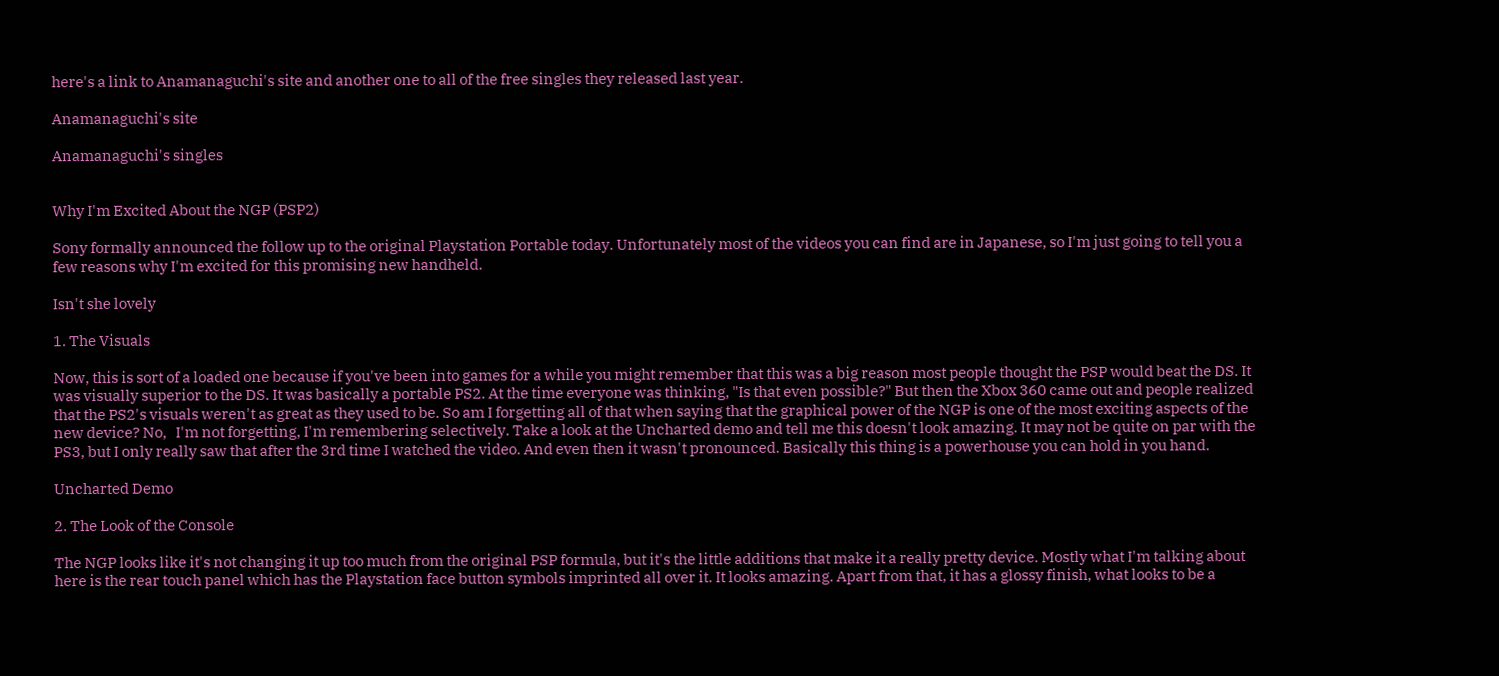here's a link to Anamanaguchi's site and another one to all of the free singles they released last year.

Anamanaguchi's site

Anamanaguchi's singles


Why I'm Excited About the NGP (PSP2)

Sony formally announced the follow up to the original Playstation Portable today. Unfortunately most of the videos you can find are in Japanese, so I'm just going to tell you a few reasons why I'm excited for this promising new handheld.

Isn't she lovely

1. The Visuals

Now, this is sort of a loaded one because if you've been into games for a while you might remember that this was a big reason most people thought the PSP would beat the DS. It was visually superior to the DS. It was basically a portable PS2. At the time everyone was thinking, "Is that even possible?" But then the Xbox 360 came out and people realized that the PS2's visuals weren't as great as they used to be. So am I forgetting all of that when saying that the graphical power of the NGP is one of the most exciting aspects of the new device? No,   I'm not forgetting, I'm remembering selectively. Take a look at the Uncharted demo and tell me this doesn't look amazing. It may not be quite on par with the PS3, but I only really saw that after the 3rd time I watched the video. And even then it wasn't pronounced. Basically this thing is a powerhouse you can hold in you hand.

Uncharted Demo

2. The Look of the Console

The NGP looks like it's not changing it up too much from the original PSP formula, but it's the little additions that make it a really pretty device. Mostly what I'm talking about here is the rear touch panel which has the Playstation face button symbols imprinted all over it. It looks amazing. Apart from that, it has a glossy finish, what looks to be a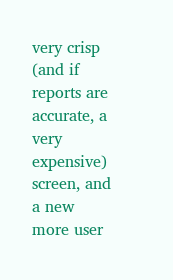very crisp (and if reports are accurate, a very expensive) screen, and a new more user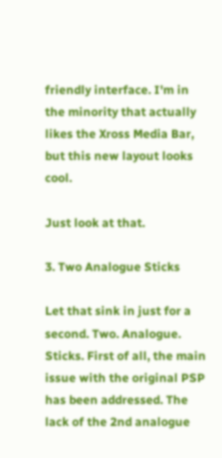friendly interface. I'm in the minority that actually likes the Xross Media Bar, but this new layout looks cool.

Just look at that.

3. Two Analogue Sticks

Let that sink in just for a second. Two. Analogue. Sticks. First of all, the main issue with the original PSP has been addressed. The lack of the 2nd analogue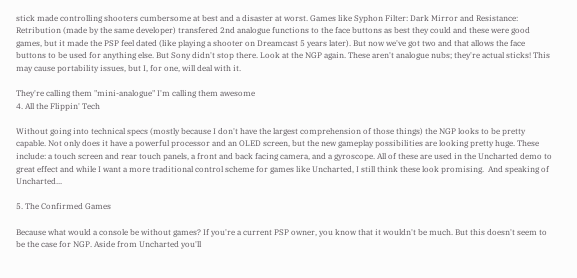stick made controlling shooters cumbersome at best and a disaster at worst. Games like Syphon Filter: Dark Mirror and Resistance: Retribution (made by the same developer) transfered 2nd analogue functions to the face buttons as best they could and these were good games, but it made the PSP feel dated (like playing a shooter on Dreamcast 5 years later). But now we've got two and that allows the face buttons to be used for anything else. But Sony didn't stop there. Look at the NGP again. These aren't analogue nubs; they're actual sticks! This may cause portability issues, but I, for one, will deal with it.

They're calling them "mini-analogue" I'm calling them awesome
4. All the Flippin' Tech

Without going into technical specs (mostly because I don't have the largest comprehension of those things) the NGP looks to be pretty capable. Not only does it have a powerful processor and an OLED screen, but the new gameplay possibilities are looking pretty huge. These include: a touch screen and rear touch panels, a front and back facing camera, and a gyroscope. All of these are used in the Uncharted demo to great effect and while I want a more traditional control scheme for games like Uncharted, I still think these look promising.  And speaking of Uncharted...

5. The Confirmed Games

Because what would a console be without games? If you're a current PSP owner, you know that it wouldn't be much. But this doesn't seem to be the case for NGP. Aside from Uncharted you'll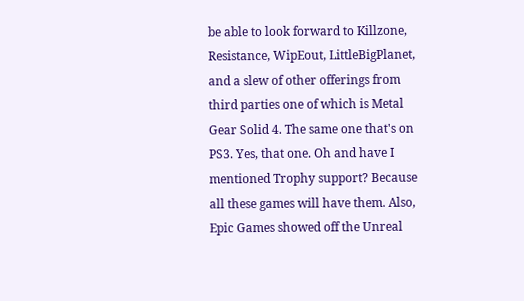be able to look forward to Killzone, Resistance, WipEout, LittleBigPlanet, and a slew of other offerings from third parties one of which is Metal Gear Solid 4. The same one that's on PS3. Yes, that one. Oh and have I mentioned Trophy support? Because all these games will have them. Also, Epic Games showed off the Unreal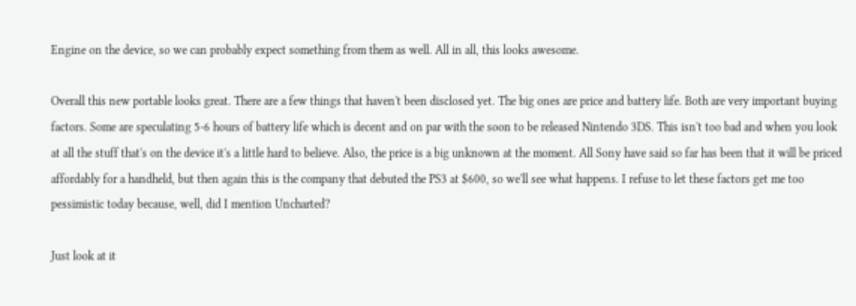Engine on the device, so we can probably expect something from them as well. All in all, this looks awesome.

Overall this new portable looks great. There are a few things that haven't been disclosed yet. The big ones are price and battery life. Both are very important buying factors. Some are speculating 5-6 hours of battery life which is decent and on par with the soon to be released Nintendo 3DS. This isn't too bad and when you look at all the stuff that's on the device it's a little hard to believe. Also, the price is a big unknown at the moment. All Sony have said so far has been that it will be priced affordably for a handheld, but then again this is the company that debuted the PS3 at $600, so we'll see what happens. I refuse to let these factors get me too pessimistic today because, well, did I mention Uncharted?

Just look at it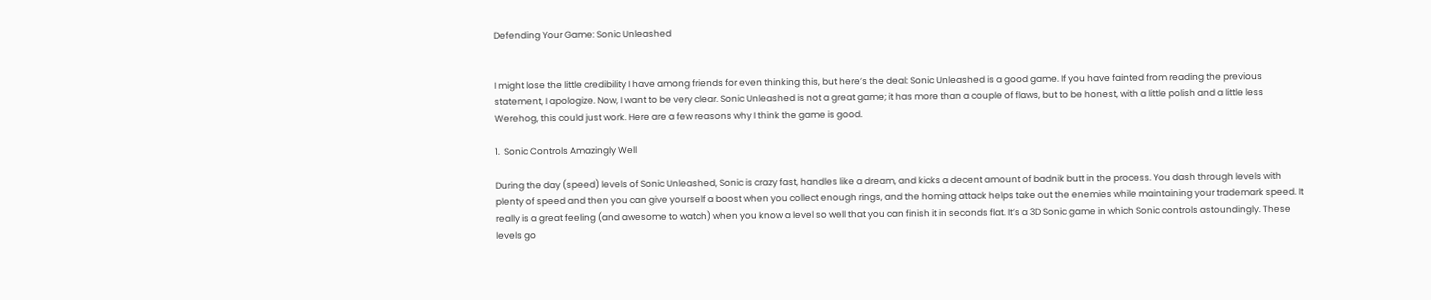Defending Your Game: Sonic Unleashed


I might lose the little credibility I have among friends for even thinking this, but here’s the deal: Sonic Unleashed is a good game. If you have fainted from reading the previous statement, I apologize. Now, I want to be very clear. Sonic Unleashed is not a great game; it has more than a couple of flaws, but to be honest, with a little polish and a little less Werehog, this could just work. Here are a few reasons why I think the game is good.

1.  Sonic Controls Amazingly Well

During the day (speed) levels of Sonic Unleashed, Sonic is crazy fast, handles like a dream, and kicks a decent amount of badnik butt in the process. You dash through levels with plenty of speed and then you can give yourself a boost when you collect enough rings, and the homing attack helps take out the enemies while maintaining your trademark speed. It really is a great feeling (and awesome to watch) when you know a level so well that you can finish it in seconds flat. It’s a 3D Sonic game in which Sonic controls astoundingly. These levels go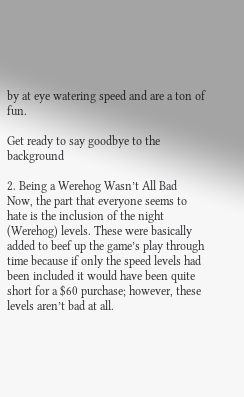by at eye watering speed and are a ton of fun.

Get ready to say goodbye to the background

2. Being a Werehog Wasn’t All Bad
Now, the part that everyone seems to hate is the inclusion of the night (Werehog) levels. These were basically added to beef up the game’s play through time because if only the speed levels had been included it would have been quite short for a $60 purchase; however, these levels aren’t bad at all.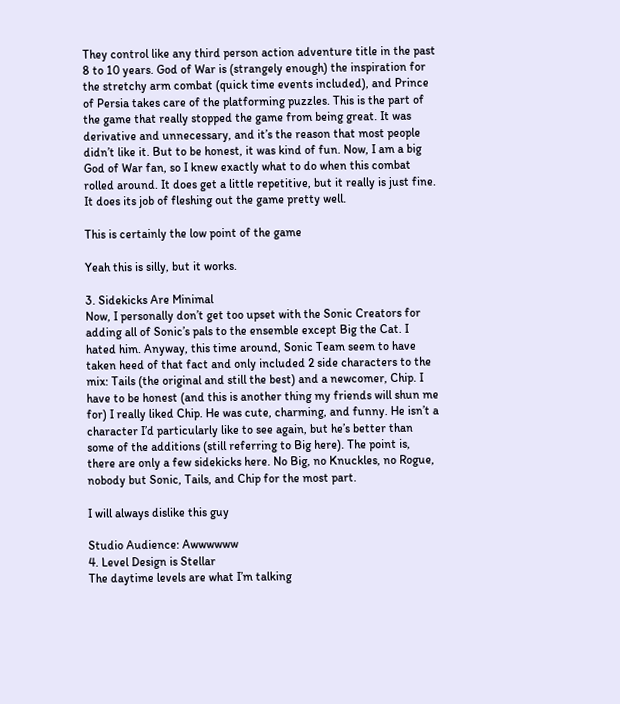They control like any third person action adventure title in the past 8 to 10 years. God of War is (strangely enough) the inspiration for the stretchy arm combat (quick time events included), and Prince of Persia takes care of the platforming puzzles. This is the part of the game that really stopped the game from being great. It was derivative and unnecessary, and it’s the reason that most people didn’t like it. But to be honest, it was kind of fun. Now, I am a big God of War fan, so I knew exactly what to do when this combat rolled around. It does get a little repetitive, but it really is just fine. It does its job of fleshing out the game pretty well.

This is certainly the low point of the game

Yeah this is silly, but it works.

3. Sidekicks Are Minimal
Now, I personally don’t get too upset with the Sonic Creators for adding all of Sonic’s pals to the ensemble except Big the Cat. I hated him. Anyway, this time around, Sonic Team seem to have taken heed of that fact and only included 2 side characters to the mix: Tails (the original and still the best) and a newcomer, Chip. I have to be honest (and this is another thing my friends will shun me for) I really liked Chip. He was cute, charming, and funny. He isn’t a character I’d particularly like to see again, but he’s better than some of the additions (still referring to Big here). The point is, there are only a few sidekicks here. No Big, no Knuckles, no Rogue, nobody but Sonic, Tails, and Chip for the most part.

I will always dislike this guy

Studio Audience: Awwwwww
4. Level Design is Stellar
The daytime levels are what I’m talking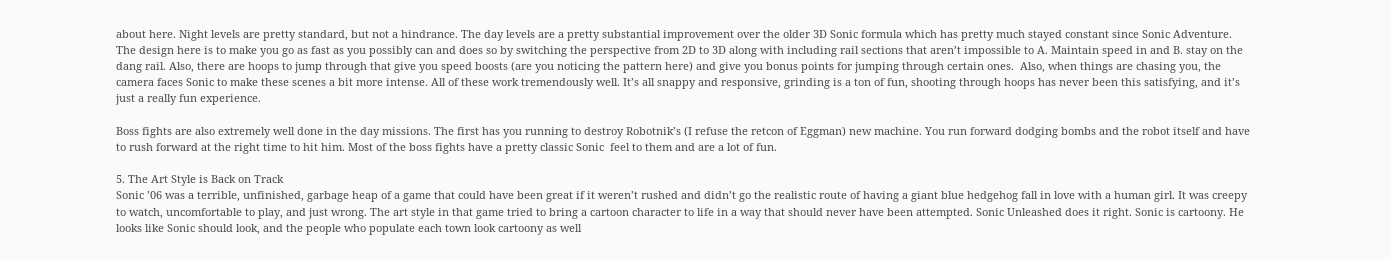about here. Night levels are pretty standard, but not a hindrance. The day levels are a pretty substantial improvement over the older 3D Sonic formula which has pretty much stayed constant since Sonic Adventure. The design here is to make you go as fast as you possibly can and does so by switching the perspective from 2D to 3D along with including rail sections that aren’t impossible to A. Maintain speed in and B. stay on the dang rail. Also, there are hoops to jump through that give you speed boosts (are you noticing the pattern here) and give you bonus points for jumping through certain ones.  Also, when things are chasing you, the camera faces Sonic to make these scenes a bit more intense. All of these work tremendously well. It’s all snappy and responsive, grinding is a ton of fun, shooting through hoops has never been this satisfying, and it’s just a really fun experience.

Boss fights are also extremely well done in the day missions. The first has you running to destroy Robotnik’s (I refuse the retcon of Eggman) new machine. You run forward dodging bombs and the robot itself and have to rush forward at the right time to hit him. Most of the boss fights have a pretty classic Sonic  feel to them and are a lot of fun.

5. The Art Style is Back on Track
Sonic ’06 was a terrible, unfinished, garbage heap of a game that could have been great if it weren’t rushed and didn’t go the realistic route of having a giant blue hedgehog fall in love with a human girl. It was creepy to watch, uncomfortable to play, and just wrong. The art style in that game tried to bring a cartoon character to life in a way that should never have been attempted. Sonic Unleashed does it right. Sonic is cartoony. He looks like Sonic should look, and the people who populate each town look cartoony as well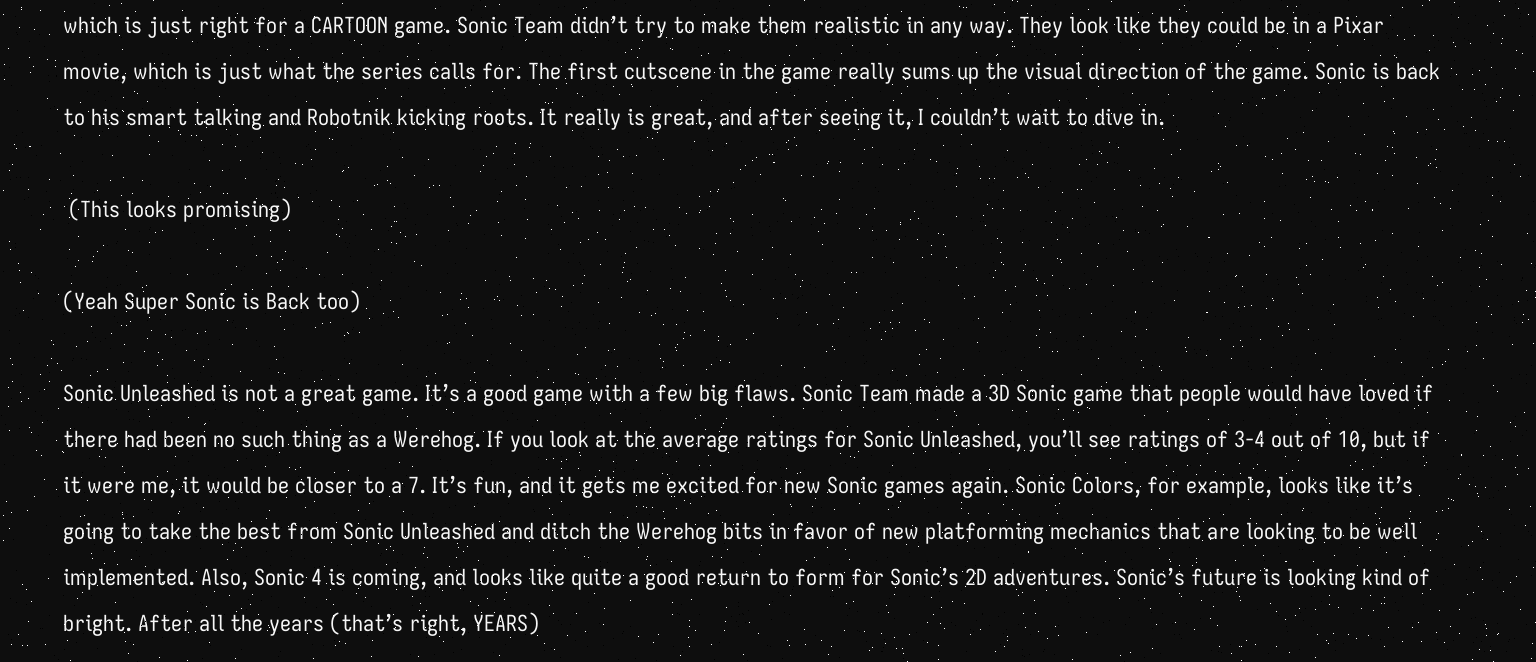which is just right for a CARTOON game. Sonic Team didn’t try to make them realistic in any way. They look like they could be in a Pixar movie, which is just what the series calls for. The first cutscene in the game really sums up the visual direction of the game. Sonic is back to his smart talking and Robotnik kicking roots. It really is great, and after seeing it, I couldn’t wait to dive in.

 (This looks promising)

(Yeah Super Sonic is Back too)

Sonic Unleashed is not a great game. It’s a good game with a few big flaws. Sonic Team made a 3D Sonic game that people would have loved if there had been no such thing as a Werehog. If you look at the average ratings for Sonic Unleashed, you’ll see ratings of 3-4 out of 10, but if it were me, it would be closer to a 7. It’s fun, and it gets me excited for new Sonic games again. Sonic Colors, for example, looks like it’s going to take the best from Sonic Unleashed and ditch the Werehog bits in favor of new platforming mechanics that are looking to be well implemented. Also, Sonic 4 is coming, and looks like quite a good return to form for Sonic’s 2D adventures. Sonic’s future is looking kind of bright. After all the years (that’s right, YEARS)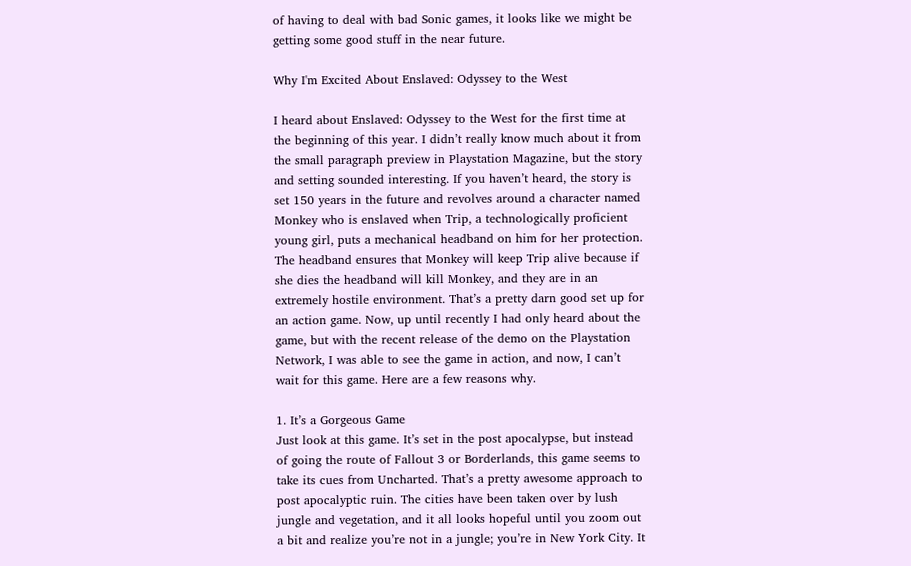of having to deal with bad Sonic games, it looks like we might be getting some good stuff in the near future.

Why I'm Excited About Enslaved: Odyssey to the West

I heard about Enslaved: Odyssey to the West for the first time at the beginning of this year. I didn’t really know much about it from the small paragraph preview in Playstation Magazine, but the story and setting sounded interesting. If you haven’t heard, the story is set 150 years in the future and revolves around a character named Monkey who is enslaved when Trip, a technologically proficient young girl, puts a mechanical headband on him for her protection. The headband ensures that Monkey will keep Trip alive because if she dies the headband will kill Monkey, and they are in an extremely hostile environment. That’s a pretty darn good set up for an action game. Now, up until recently I had only heard about the game, but with the recent release of the demo on the Playstation Network, I was able to see the game in action, and now, I can’t wait for this game. Here are a few reasons why.

1. It’s a Gorgeous Game
Just look at this game. It’s set in the post apocalypse, but instead of going the route of Fallout 3 or Borderlands, this game seems to take its cues from Uncharted. That’s a pretty awesome approach to post apocalyptic ruin. The cities have been taken over by lush jungle and vegetation, and it all looks hopeful until you zoom out a bit and realize you’re not in a jungle; you’re in New York City. It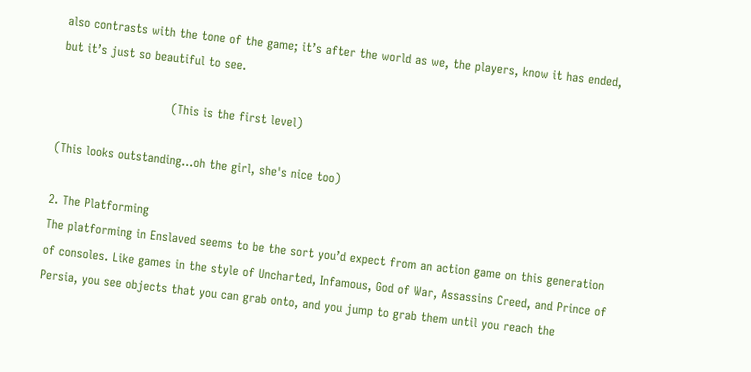also contrasts with the tone of the game; it’s after the world as we, the players, know it has ended, but it’s just so beautiful to see.

                            (This is the first level)

(This looks outstanding...oh the girl, she's nice too)

2. The Platforming
The platforming in Enslaved seems to be the sort you’d expect from an action game on this generation of consoles. Like games in the style of Uncharted, Infamous, God of War, Assassins Creed, and Prince of Persia, you see objects that you can grab onto, and you jump to grab them until you reach the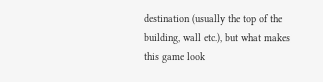destination (usually the top of the building, wall etc.), but what makes this game look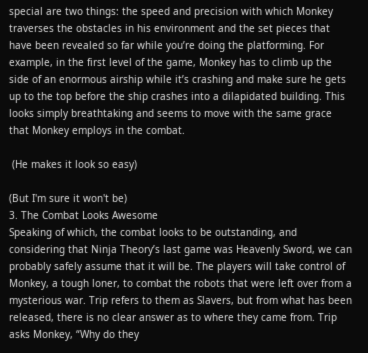special are two things: the speed and precision with which Monkey traverses the obstacles in his environment and the set pieces that have been revealed so far while you’re doing the platforming. For example, in the first level of the game, Monkey has to climb up the side of an enormous airship while it’s crashing and make sure he gets up to the top before the ship crashes into a dilapidated building. This looks simply breathtaking and seems to move with the same grace that Monkey employs in the combat.

 (He makes it look so easy)

(But I'm sure it won't be)
3. The Combat Looks Awesome
Speaking of which, the combat looks to be outstanding, and considering that Ninja Theory’s last game was Heavenly Sword, we can probably safely assume that it will be. The players will take control of Monkey, a tough loner, to combat the robots that were left over from a mysterious war. Trip refers to them as Slavers, but from what has been released, there is no clear answer as to where they came from. Trip asks Monkey, “Why do they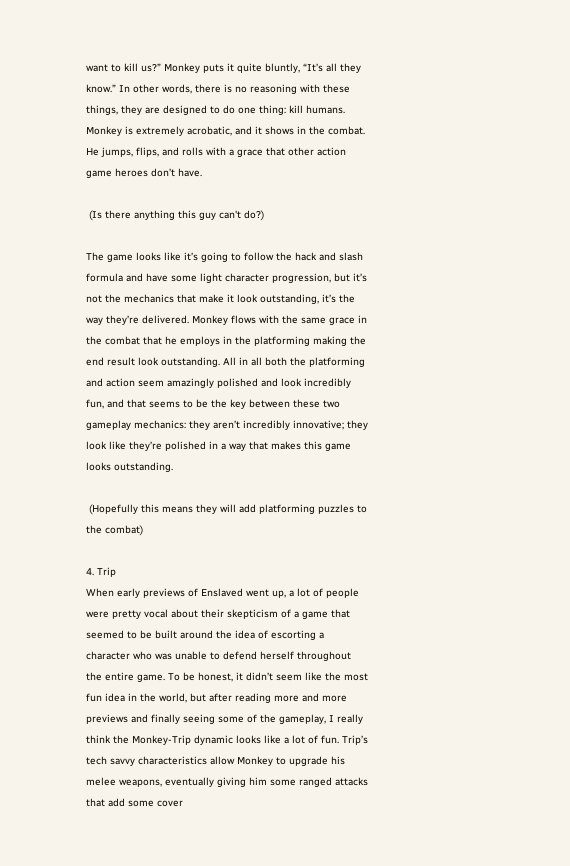want to kill us?” Monkey puts it quite bluntly, “It’s all they know.” In other words, there is no reasoning with these things, they are designed to do one thing: kill humans.  Monkey is extremely acrobatic, and it shows in the combat. He jumps, flips, and rolls with a grace that other action game heroes don’t have.

 (Is there anything this guy can't do?)

The game looks like it’s going to follow the hack and slash formula and have some light character progression, but it’s not the mechanics that make it look outstanding, it’s the way they’re delivered. Monkey flows with the same grace in the combat that he employs in the platforming making the end result look outstanding. All in all both the platforming and action seem amazingly polished and look incredibly fun, and that seems to be the key between these two gameplay mechanics: they aren’t incredibly innovative; they look like they’re polished in a way that makes this game looks outstanding.

 (Hopefully this means they will add platforming puzzles to the combat)

4. Trip
When early previews of Enslaved went up, a lot of people were pretty vocal about their skepticism of a game that seemed to be built around the idea of escorting a character who was unable to defend herself throughout the entire game. To be honest, it didn’t seem like the most fun idea in the world, but after reading more and more previews and finally seeing some of the gameplay, I really think the Monkey-Trip dynamic looks like a lot of fun. Trip’s tech savvy characteristics allow Monkey to upgrade his melee weapons, eventually giving him some ranged attacks that add some cover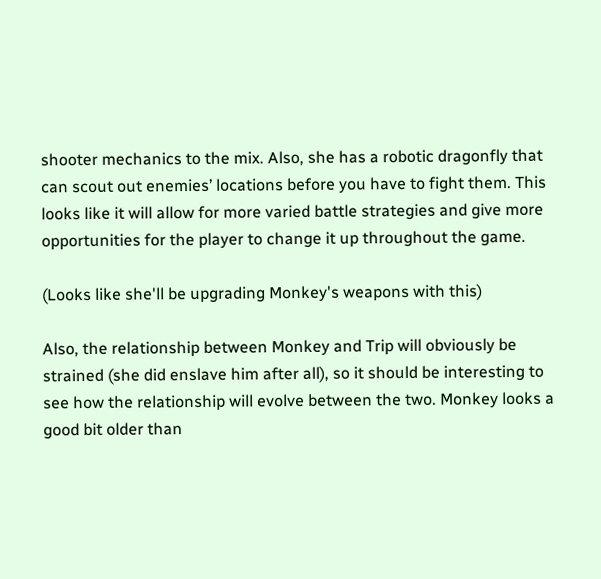shooter mechanics to the mix. Also, she has a robotic dragonfly that can scout out enemies’ locations before you have to fight them. This looks like it will allow for more varied battle strategies and give more opportunities for the player to change it up throughout the game.

(Looks like she'll be upgrading Monkey's weapons with this)

Also, the relationship between Monkey and Trip will obviously be strained (she did enslave him after all), so it should be interesting to see how the relationship will evolve between the two. Monkey looks a good bit older than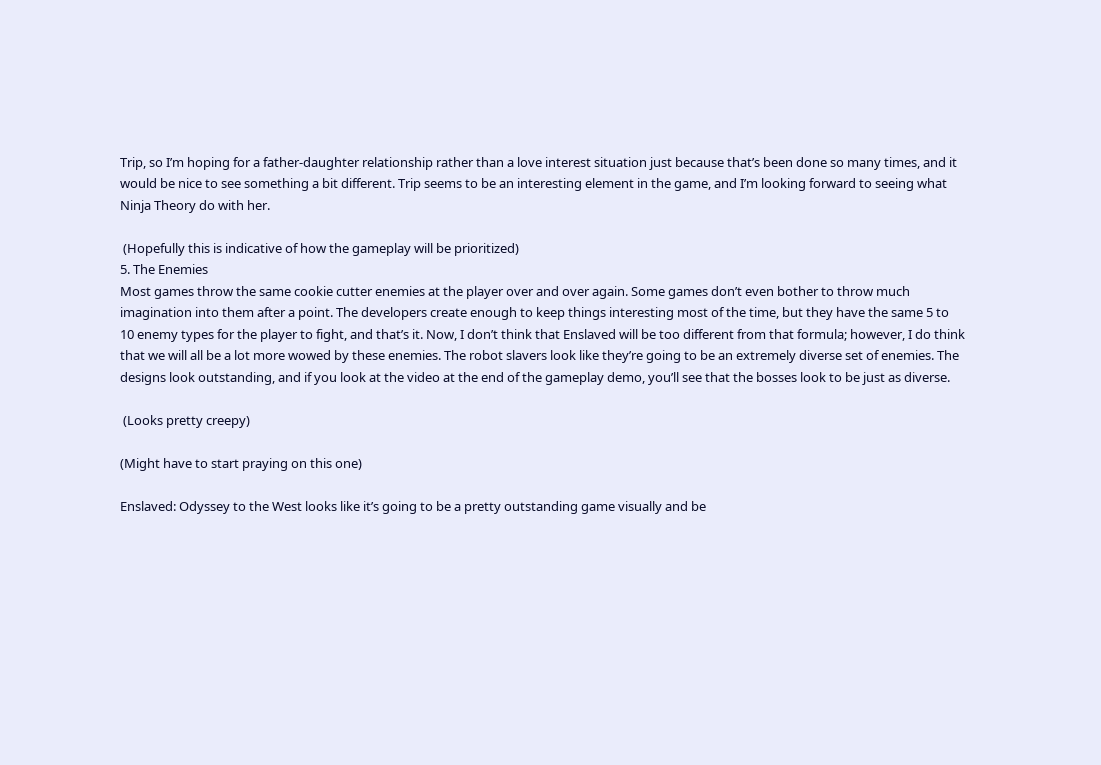Trip, so I’m hoping for a father-daughter relationship rather than a love interest situation just because that’s been done so many times, and it would be nice to see something a bit different. Trip seems to be an interesting element in the game, and I’m looking forward to seeing what Ninja Theory do with her.

 (Hopefully this is indicative of how the gameplay will be prioritized)
5. The Enemies
Most games throw the same cookie cutter enemies at the player over and over again. Some games don’t even bother to throw much imagination into them after a point. The developers create enough to keep things interesting most of the time, but they have the same 5 to 10 enemy types for the player to fight, and that’s it. Now, I don’t think that Enslaved will be too different from that formula; however, I do think that we will all be a lot more wowed by these enemies. The robot slavers look like they’re going to be an extremely diverse set of enemies. The designs look outstanding, and if you look at the video at the end of the gameplay demo, you’ll see that the bosses look to be just as diverse.

 (Looks pretty creepy)

(Might have to start praying on this one)

Enslaved: Odyssey to the West looks like it’s going to be a pretty outstanding game visually and be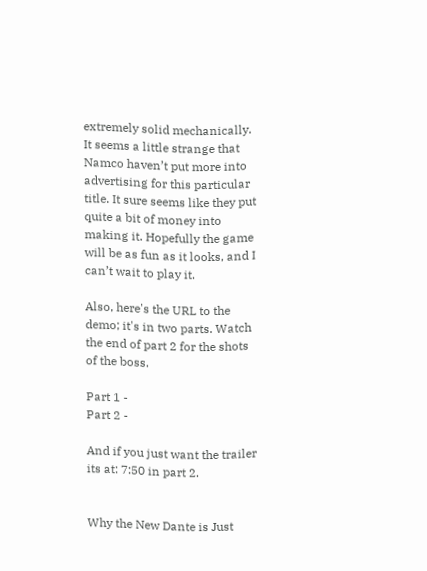extremely solid mechanically. It seems a little strange that Namco haven’t put more into advertising for this particular title. It sure seems like they put quite a bit of money into making it. Hopefully the game will be as fun as it looks, and I can’t wait to play it.

Also, here's the URL to the demo; it's in two parts. Watch the end of part 2 for the shots of the boss.

Part 1 -
Part 2 -

And if you just want the trailer its at: 7:50 in part 2.


Why the New Dante is Just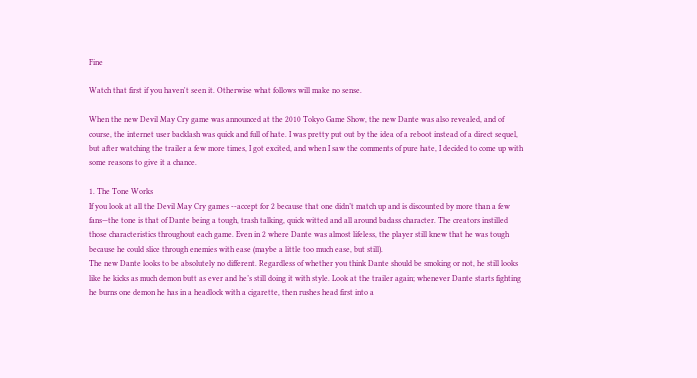Fine

Watch that first if you haven't seen it. Otherwise what follows will make no sense.

When the new Devil May Cry game was announced at the 2010 Tokyo Game Show, the new Dante was also revealed, and of course, the internet user backlash was quick and full of hate. I was pretty put out by the idea of a reboot instead of a direct sequel, but after watching the trailer a few more times, I got excited, and when I saw the comments of pure hate, I decided to come up with some reasons to give it a chance.

1. The Tone Works
If you look at all the Devil May Cry games --accept for 2 because that one didn’t match up and is discounted by more than a few fans—the tone is that of Dante being a tough, trash talking, quick witted and all around badass character. The creators instilled those characteristics throughout each game. Even in 2 where Dante was almost lifeless, the player still knew that he was tough because he could slice through enemies with ease (maybe a little too much ease, but still).
The new Dante looks to be absolutely no different. Regardless of whether you think Dante should be smoking or not, he still looks like he kicks as much demon butt as ever and he’s still doing it with style. Look at the trailer again; whenever Dante starts fighting he burns one demon he has in a headlock with a cigarette, then rushes head first into a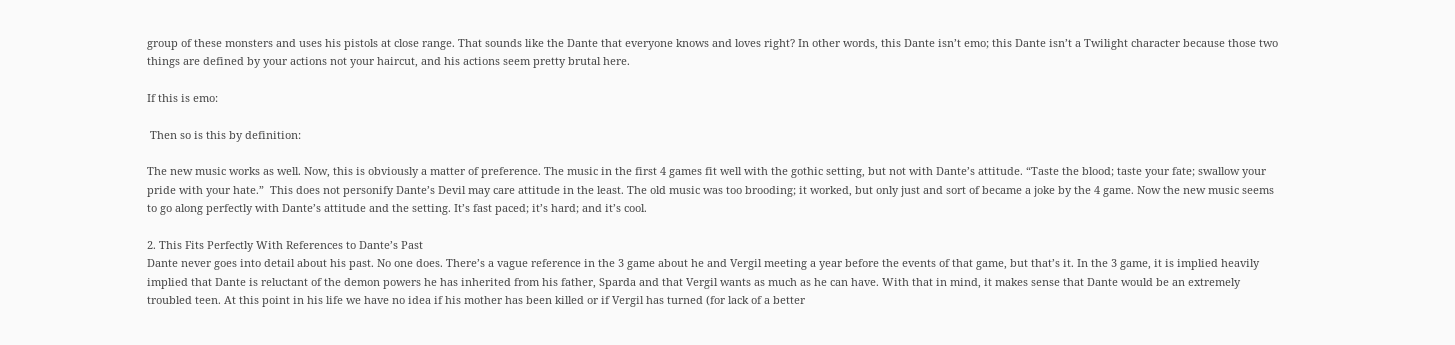group of these monsters and uses his pistols at close range. That sounds like the Dante that everyone knows and loves right? In other words, this Dante isn’t emo; this Dante isn’t a Twilight character because those two things are defined by your actions not your haircut, and his actions seem pretty brutal here.

If this is emo:

 Then so is this by definition:

The new music works as well. Now, this is obviously a matter of preference. The music in the first 4 games fit well with the gothic setting, but not with Dante’s attitude. “Taste the blood; taste your fate; swallow your pride with your hate.”  This does not personify Dante’s Devil may care attitude in the least. The old music was too brooding; it worked, but only just and sort of became a joke by the 4 game. Now the new music seems to go along perfectly with Dante’s attitude and the setting. It’s fast paced; it’s hard; and it’s cool.

2. This Fits Perfectly With References to Dante’s Past
Dante never goes into detail about his past. No one does. There’s a vague reference in the 3 game about he and Vergil meeting a year before the events of that game, but that’s it. In the 3 game, it is implied heavily implied that Dante is reluctant of the demon powers he has inherited from his father, Sparda and that Vergil wants as much as he can have. With that in mind, it makes sense that Dante would be an extremely troubled teen. At this point in his life we have no idea if his mother has been killed or if Vergil has turned (for lack of a better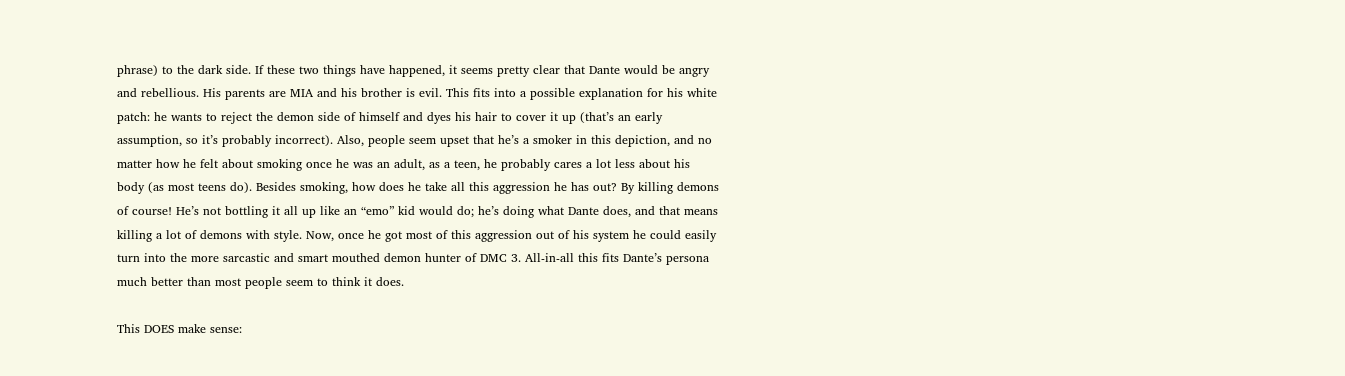phrase) to the dark side. If these two things have happened, it seems pretty clear that Dante would be angry and rebellious. His parents are MIA and his brother is evil. This fits into a possible explanation for his white patch: he wants to reject the demon side of himself and dyes his hair to cover it up (that’s an early assumption, so it’s probably incorrect). Also, people seem upset that he’s a smoker in this depiction, and no matter how he felt about smoking once he was an adult, as a teen, he probably cares a lot less about his body (as most teens do). Besides smoking, how does he take all this aggression he has out? By killing demons of course! He’s not bottling it all up like an “emo” kid would do; he’s doing what Dante does, and that means killing a lot of demons with style. Now, once he got most of this aggression out of his system he could easily turn into the more sarcastic and smart mouthed demon hunter of DMC 3. All-in-all this fits Dante’s persona much better than most people seem to think it does.

This DOES make sense: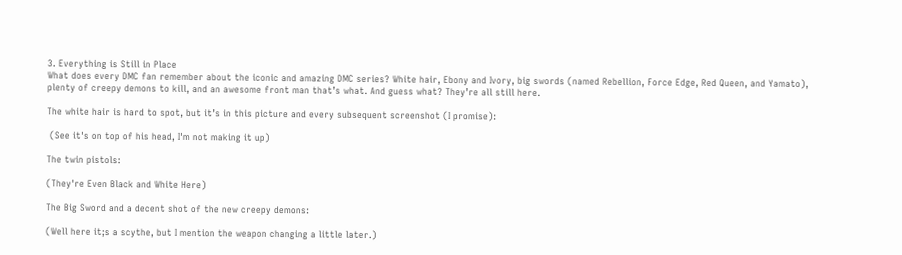3. Everything is Still in Place
What does every DMC fan remember about the iconic and amazing DMC series? White hair, Ebony and Ivory, big swords (named Rebellion, Force Edge, Red Queen, and Yamato), plenty of creepy demons to kill, and an awesome front man that’s what. And guess what? They’re all still here.

The white hair is hard to spot, but it’s in this picture and every subsequent screenshot (I promise):

 (See it's on top of his head, I'm not making it up)

The twin pistols:

(They're Even Black and White Here)

The Big Sword and a decent shot of the new creepy demons:

(Well here it;s a scythe, but I mention the weapon changing a little later.)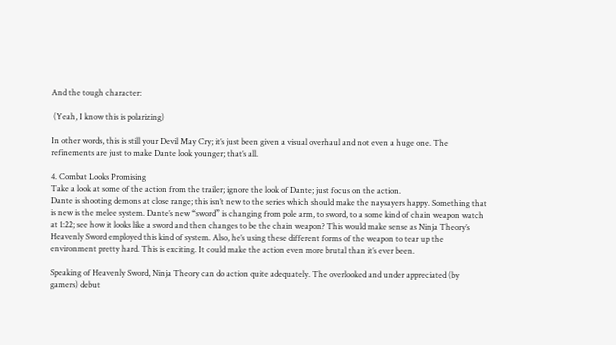And the tough character:

 (Yeah, I know this is polarizing)

In other words, this is still your Devil May Cry; it’s just been given a visual overhaul and not even a huge one. The refinements are just to make Dante look younger; that’s all.

4. Combat Looks Promising
Take a look at some of the action from the trailer; ignore the look of Dante; just focus on the action.
Dante is shooting demons at close range; this isn’t new to the series which should make the naysayers happy. Something that is new is the melee system. Dante’s new “sword” is changing from pole arm, to sword, to a some kind of chain weapon watch at 1:22; see how it looks like a sword and then changes to be the chain weapon? This would make sense as Ninja Theory’s Heavenly Sword employed this kind of system. Also, he’s using these different forms of the weapon to tear up the environment pretty hard. This is exciting. It could make the action even more brutal than it’s ever been.

Speaking of Heavenly Sword, Ninja Theory can do action quite adequately. The overlooked and under appreciated (by gamers) debut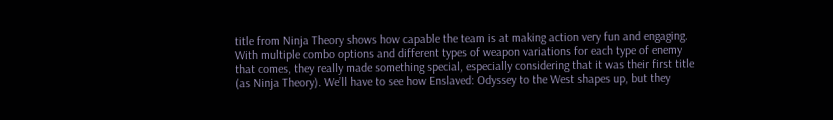title from Ninja Theory shows how capable the team is at making action very fun and engaging. With multiple combo options and different types of weapon variations for each type of enemy that comes, they really made something special, especially considering that it was their first title (as Ninja Theory). We’ll have to see how Enslaved: Odyssey to the West shapes up, but they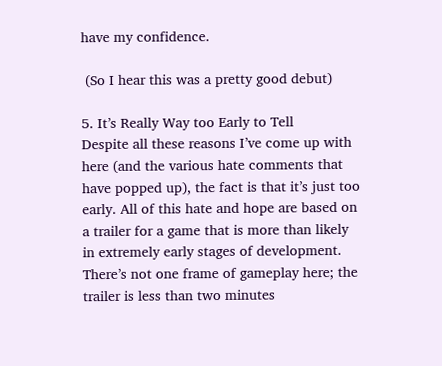have my confidence.

 (So I hear this was a pretty good debut)

5. It’s Really Way too Early to Tell
Despite all these reasons I’ve come up with here (and the various hate comments that have popped up), the fact is that it’s just too early. All of this hate and hope are based on a trailer for a game that is more than likely in extremely early stages of development. There’s not one frame of gameplay here; the trailer is less than two minutes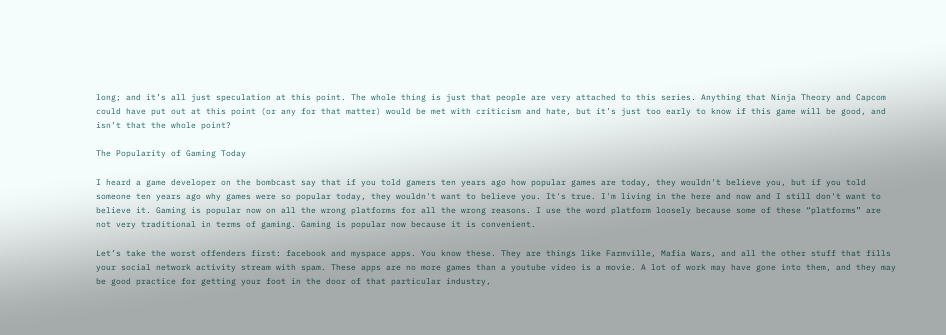long; and it’s all just speculation at this point. The whole thing is just that people are very attached to this series. Anything that Ninja Theory and Capcom could have put out at this point (or any for that matter) would be met with criticism and hate, but it’s just too early to know if this game will be good, and isn’t that the whole point?

The Popularity of Gaming Today

I heard a game developer on the bombcast say that if you told gamers ten years ago how popular games are today, they wouldn't believe you, but if you told someone ten years ago why games were so popular today, they wouldn't want to believe you. It's true. I'm living in the here and now and I still don't want to believe it. Gaming is popular now on all the wrong platforms for all the wrong reasons. I use the word platform loosely because some of these “platforms” are not very traditional in terms of gaming. Gaming is popular now because it is convenient.

Let’s take the worst offenders first: facebook and myspace apps. You know these. They are things like Farmville, Mafia Wars, and all the other stuff that fills your social network activity stream with spam. These apps are no more games than a youtube video is a movie. A lot of work may have gone into them, and they may be good practice for getting your foot in the door of that particular industry,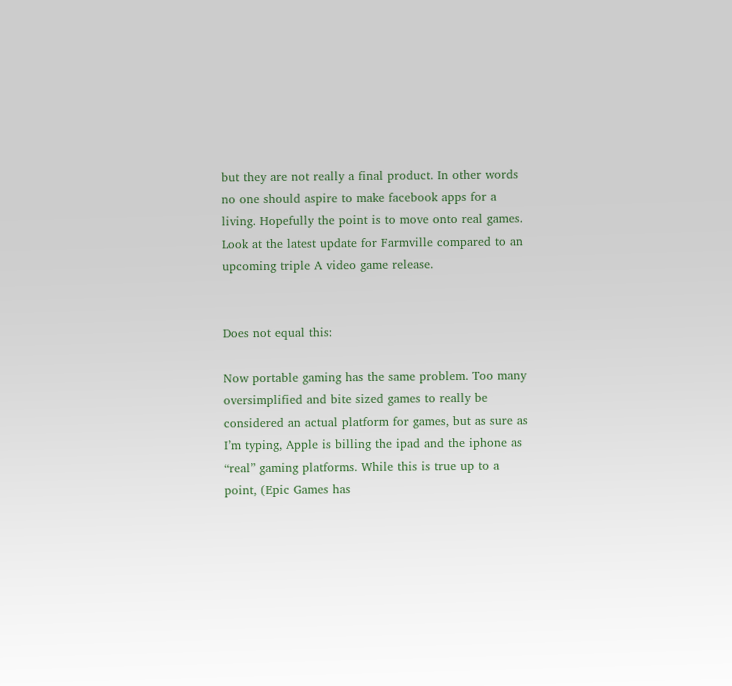but they are not really a final product. In other words no one should aspire to make facebook apps for a living. Hopefully the point is to move onto real games. Look at the latest update for Farmville compared to an upcoming triple A video game release.


Does not equal this:

Now portable gaming has the same problem. Too many oversimplified and bite sized games to really be considered an actual platform for games, but as sure as I’m typing, Apple is billing the ipad and the iphone as “real” gaming platforms. While this is true up to a point, (Epic Games has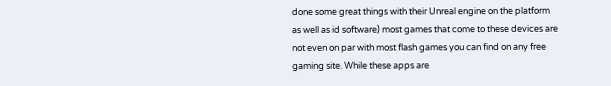done some great things with their Unreal engine on the platform as well as id software) most games that come to these devices are not even on par with most flash games you can find on any free gaming site. While these apps are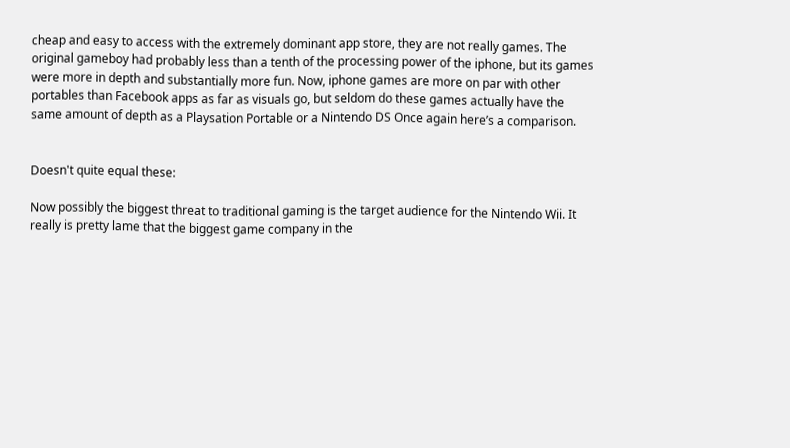cheap and easy to access with the extremely dominant app store, they are not really games. The original gameboy had probably less than a tenth of the processing power of the iphone, but its games were more in depth and substantially more fun. Now, iphone games are more on par with other portables than Facebook apps as far as visuals go, but seldom do these games actually have the same amount of depth as a Playsation Portable or a Nintendo DS Once again here’s a comparison.


Doesn't quite equal these:

Now possibly the biggest threat to traditional gaming is the target audience for the Nintendo Wii. It really is pretty lame that the biggest game company in the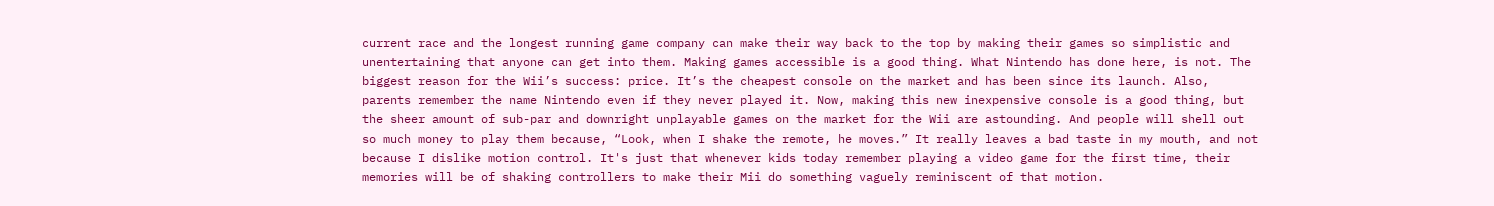current race and the longest running game company can make their way back to the top by making their games so simplistic and unentertaining that anyone can get into them. Making games accessible is a good thing. What Nintendo has done here, is not. The biggest reason for the Wii’s success: price. It’s the cheapest console on the market and has been since its launch. Also, parents remember the name Nintendo even if they never played it. Now, making this new inexpensive console is a good thing, but the sheer amount of sub-par and downright unplayable games on the market for the Wii are astounding. And people will shell out so much money to play them because, “Look, when I shake the remote, he moves.” It really leaves a bad taste in my mouth, and not because I dislike motion control. It's just that whenever kids today remember playing a video game for the first time, their memories will be of shaking controllers to make their Mii do something vaguely reminiscent of that motion.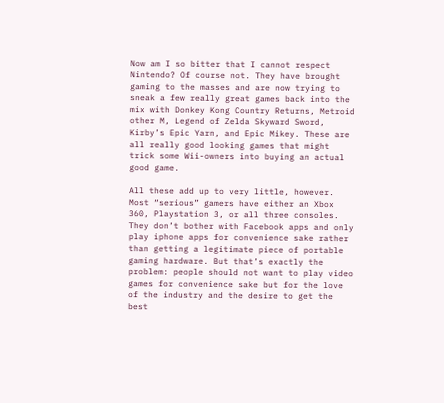Now am I so bitter that I cannot respect Nintendo? Of course not. They have brought gaming to the masses and are now trying to sneak a few really great games back into the mix with Donkey Kong Country Returns, Metroid other M, Legend of Zelda Skyward Sword, Kirby’s Epic Yarn, and Epic Mikey. These are all really good looking games that might trick some Wii-owners into buying an actual good game.

All these add up to very little, however. Most “serious” gamers have either an Xbox 360, Playstation 3, or all three consoles. They don’t bother with Facebook apps and only play iphone apps for convenience sake rather than getting a legitimate piece of portable gaming hardware. But that’s exactly the problem: people should not want to play video games for convenience sake but for the love of the industry and the desire to get the best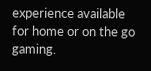experience available for home or on the go gaming.